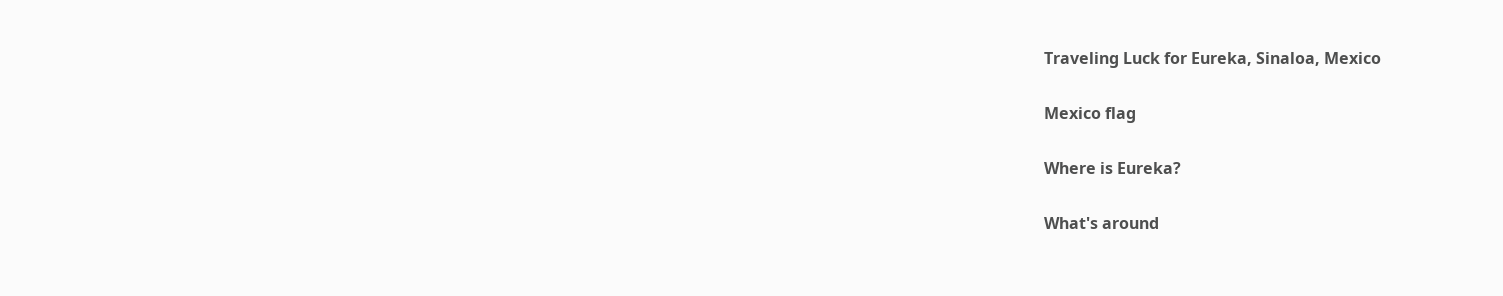Traveling Luck for Eureka, Sinaloa, Mexico

Mexico flag

Where is Eureka?

What's around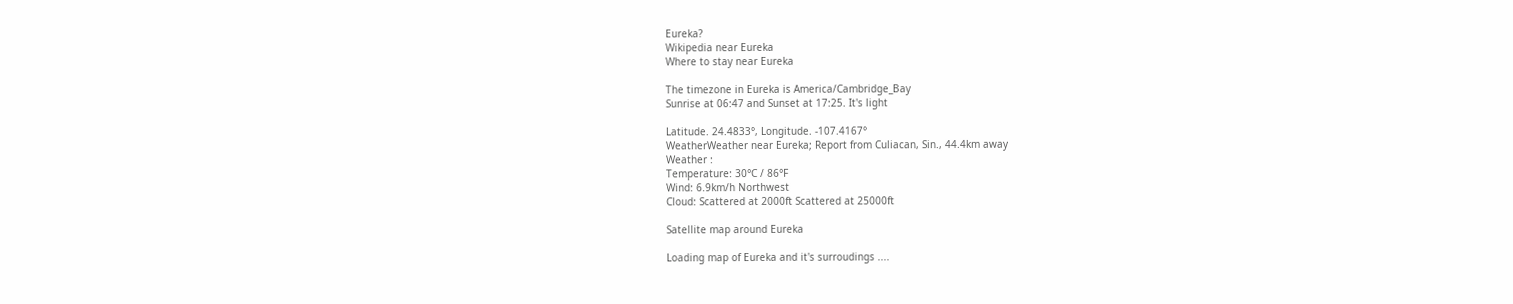Eureka?
Wikipedia near Eureka
Where to stay near Eureka

The timezone in Eureka is America/Cambridge_Bay
Sunrise at 06:47 and Sunset at 17:25. It's light

Latitude. 24.4833°, Longitude. -107.4167°
WeatherWeather near Eureka; Report from Culiacan, Sin., 44.4km away
Weather :
Temperature: 30°C / 86°F
Wind: 6.9km/h Northwest
Cloud: Scattered at 2000ft Scattered at 25000ft

Satellite map around Eureka

Loading map of Eureka and it's surroudings ....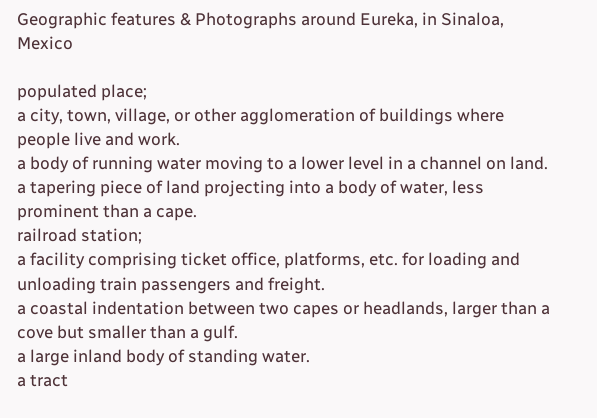Geographic features & Photographs around Eureka, in Sinaloa, Mexico

populated place;
a city, town, village, or other agglomeration of buildings where people live and work.
a body of running water moving to a lower level in a channel on land.
a tapering piece of land projecting into a body of water, less prominent than a cape.
railroad station;
a facility comprising ticket office, platforms, etc. for loading and unloading train passengers and freight.
a coastal indentation between two capes or headlands, larger than a cove but smaller than a gulf.
a large inland body of standing water.
a tract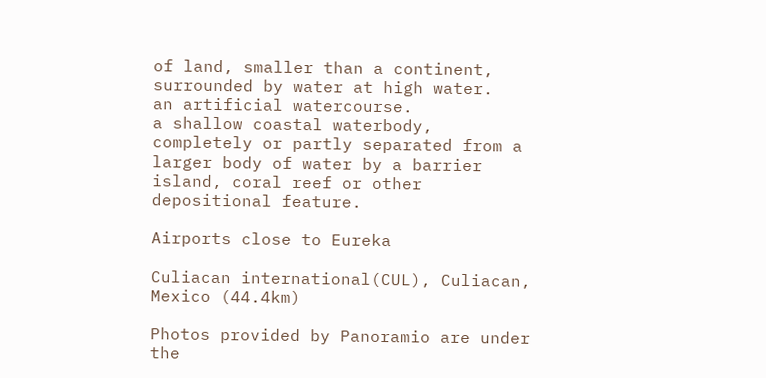of land, smaller than a continent, surrounded by water at high water.
an artificial watercourse.
a shallow coastal waterbody, completely or partly separated from a larger body of water by a barrier island, coral reef or other depositional feature.

Airports close to Eureka

Culiacan international(CUL), Culiacan, Mexico (44.4km)

Photos provided by Panoramio are under the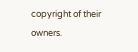copyright of their owners.